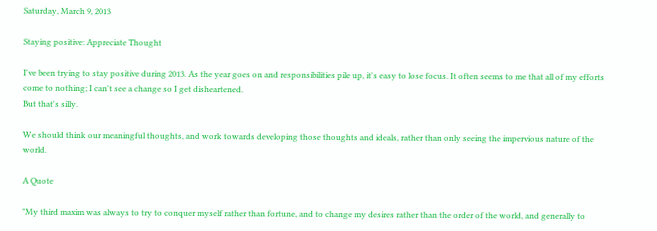Saturday, March 9, 2013

Staying positive: Appreciate Thought

I've been trying to stay positive during 2013. As the year goes on and responsibilities pile up, it's easy to lose focus. It often seems to me that all of my efforts come to nothing; I can't see a change so I get disheartened.
But that's silly.

We should think our meaningful thoughts, and work towards developing those thoughts and ideals, rather than only seeing the impervious nature of the world.

A Quote

"My third maxim was always to try to conquer myself rather than fortune, and to change my desires rather than the order of the world, and generally to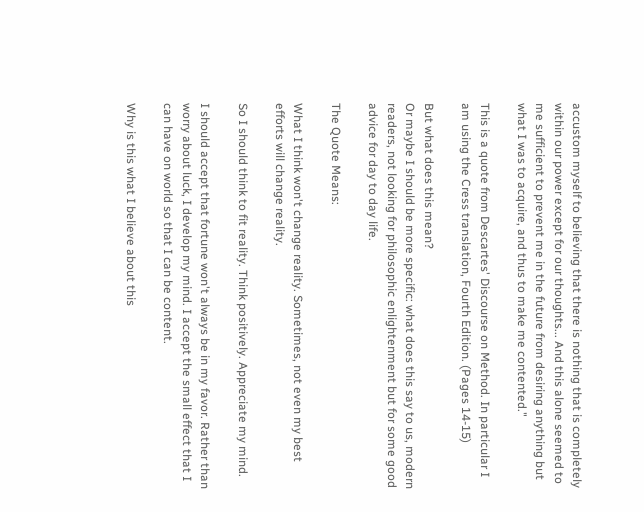accustom myself to believing that there is nothing that is completely within our power except for our thoughts... And this alone seemed to me sufficient to prevent me in the future from desiring anything but what I was to acquire, and thus to make me contented."

This is a quote from Descartes' Discourse on Method. In particular I am using the Cress translation, Fourth Edition. (Pages 14-15)

But what does this mean?
Or maybe I should be more specific: what does this say to us, modern readers, not looking for philosophic enlightenment but for some good advice for day to day life.

The Quote Means:

What I think won't change reality. Sometimes, not even my best efforts will change reality.

So I should think to fit reality. Think positively. Appreciate my mind.

I should accept that fortune won't always be in my favor. Rather than worry about luck, I develop my mind. I accept the small effect that I can have on world so that I can be content.

Why is this what I believe about this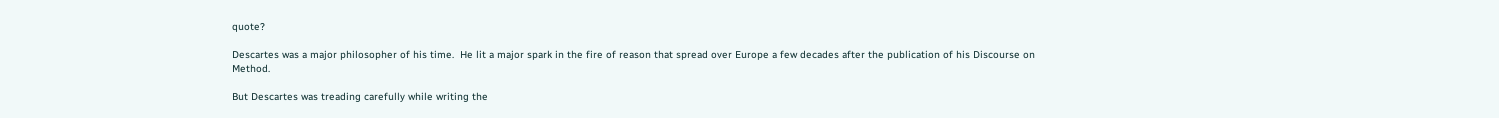quote?

Descartes was a major philosopher of his time.  He lit a major spark in the fire of reason that spread over Europe a few decades after the publication of his Discourse on Method.

But Descartes was treading carefully while writing the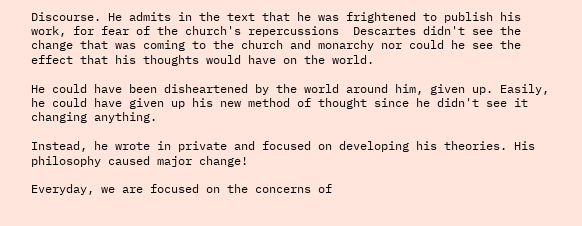Discourse. He admits in the text that he was frightened to publish his work, for fear of the church's repercussions  Descartes didn't see the change that was coming to the church and monarchy nor could he see the effect that his thoughts would have on the world.

He could have been disheartened by the world around him, given up. Easily, he could have given up his new method of thought since he didn't see it changing anything.

Instead, he wrote in private and focused on developing his theories. His philosophy caused major change!

Everyday, we are focused on the concerns of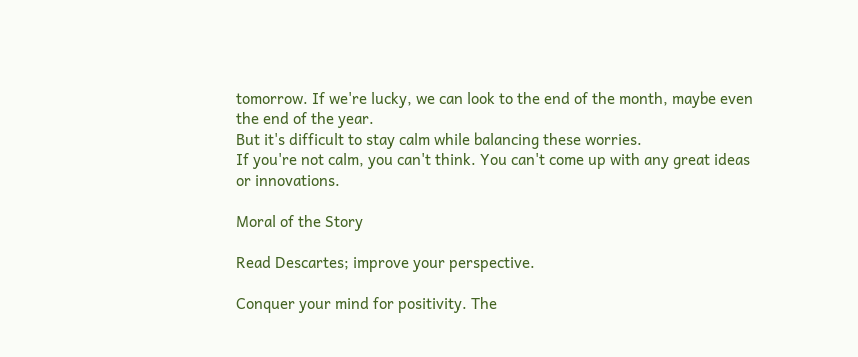tomorrow. If we're lucky, we can look to the end of the month, maybe even the end of the year.
But it's difficult to stay calm while balancing these worries.
If you're not calm, you can't think. You can't come up with any great ideas or innovations.

Moral of the Story

Read Descartes; improve your perspective.

Conquer your mind for positivity. The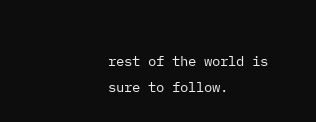rest of the world is sure to follow.